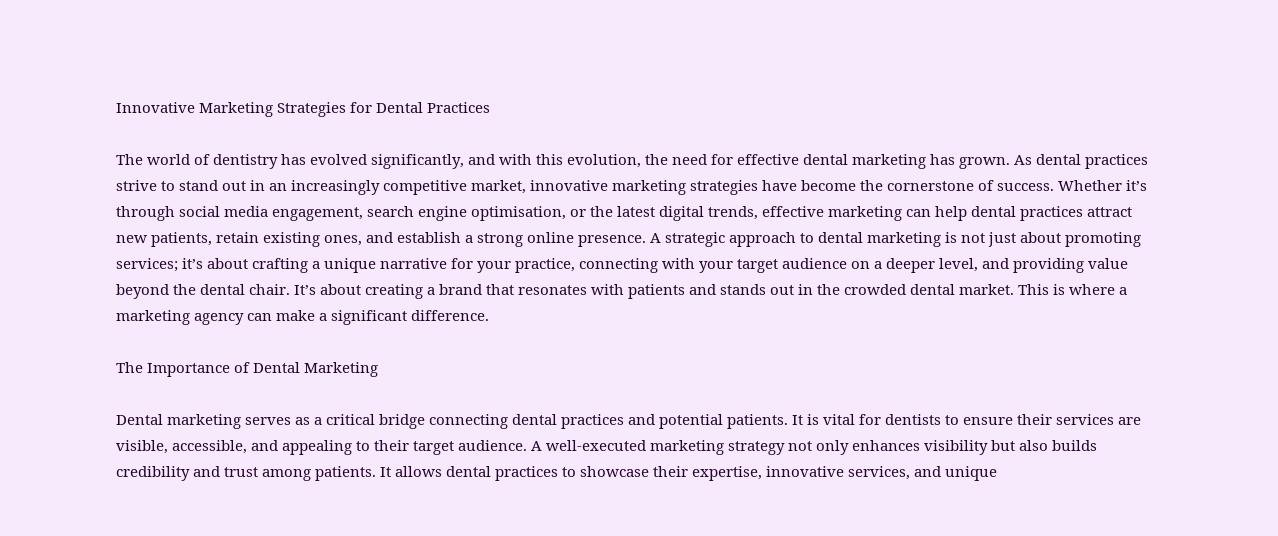Innovative Marketing Strategies for Dental Practices

The world of dentistry has evolved significantly, and with this evolution, the need for effective dental marketing has grown. As dental practices strive to stand out in an increasingly competitive market, innovative marketing strategies have become the cornerstone of success. Whether it’s through social media engagement, search engine optimisation, or the latest digital trends, effective marketing can help dental practices attract new patients, retain existing ones, and establish a strong online presence. A strategic approach to dental marketing is not just about promoting services; it’s about crafting a unique narrative for your practice, connecting with your target audience on a deeper level, and providing value beyond the dental chair. It’s about creating a brand that resonates with patients and stands out in the crowded dental market. This is where a marketing agency can make a significant difference.

The Importance of Dental Marketing

Dental marketing serves as a critical bridge connecting dental practices and potential patients. It is vital for dentists to ensure their services are visible, accessible, and appealing to their target audience. A well-executed marketing strategy not only enhances visibility but also builds credibility and trust among patients. It allows dental practices to showcase their expertise, innovative services, and unique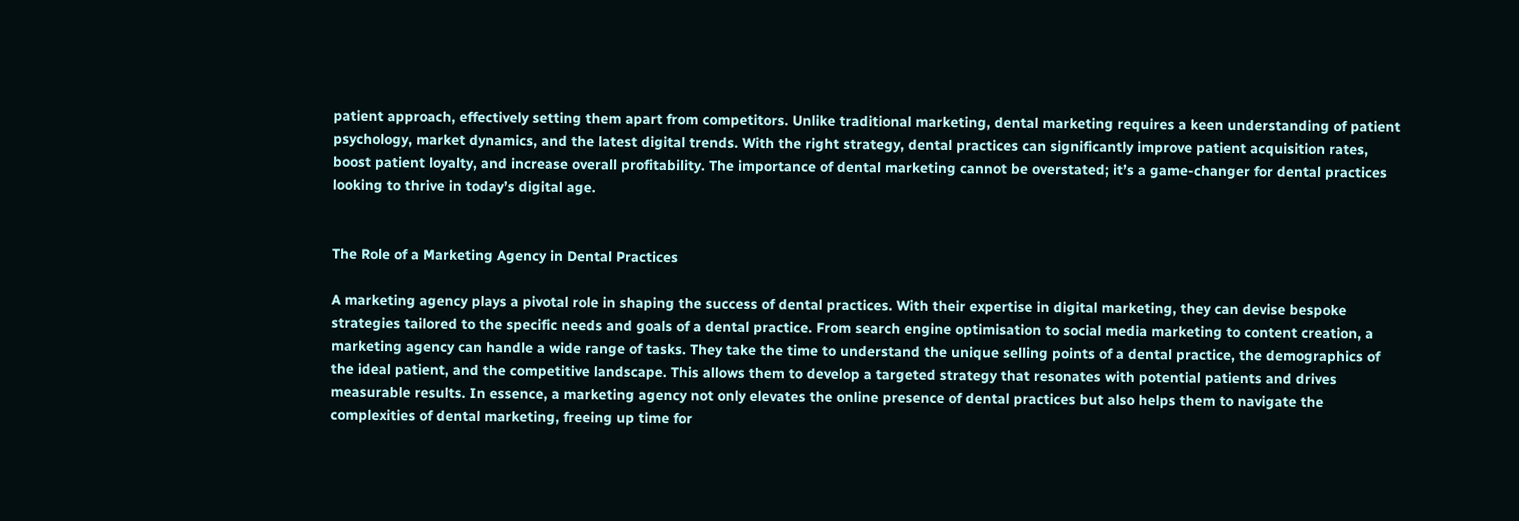patient approach, effectively setting them apart from competitors. Unlike traditional marketing, dental marketing requires a keen understanding of patient psychology, market dynamics, and the latest digital trends. With the right strategy, dental practices can significantly improve patient acquisition rates, boost patient loyalty, and increase overall profitability. The importance of dental marketing cannot be overstated; it’s a game-changer for dental practices looking to thrive in today’s digital age.


The Role of a Marketing Agency in Dental Practices

A marketing agency plays a pivotal role in shaping the success of dental practices. With their expertise in digital marketing, they can devise bespoke strategies tailored to the specific needs and goals of a dental practice. From search engine optimisation to social media marketing to content creation, a marketing agency can handle a wide range of tasks. They take the time to understand the unique selling points of a dental practice, the demographics of the ideal patient, and the competitive landscape. This allows them to develop a targeted strategy that resonates with potential patients and drives measurable results. In essence, a marketing agency not only elevates the online presence of dental practices but also helps them to navigate the complexities of dental marketing, freeing up time for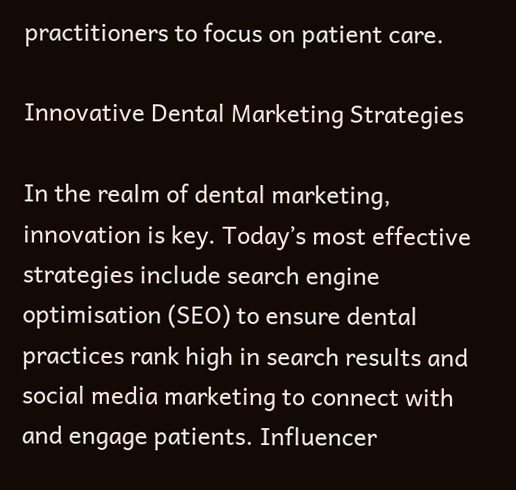practitioners to focus on patient care.

Innovative Dental Marketing Strategies

In the realm of dental marketing, innovation is key. Today’s most effective strategies include search engine optimisation (SEO) to ensure dental practices rank high in search results and social media marketing to connect with and engage patients. Influencer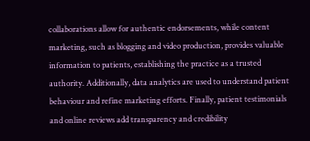collaborations allow for authentic endorsements, while content marketing, such as blogging and video production, provides valuable information to patients, establishing the practice as a trusted authority. Additionally, data analytics are used to understand patient behaviour and refine marketing efforts. Finally, patient testimonials and online reviews add transparency and credibility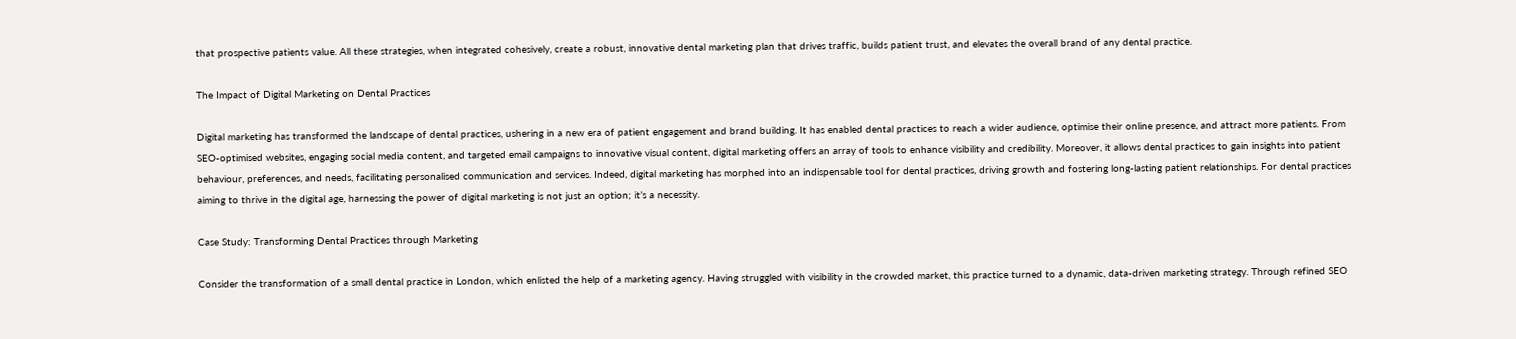that prospective patients value. All these strategies, when integrated cohesively, create a robust, innovative dental marketing plan that drives traffic, builds patient trust, and elevates the overall brand of any dental practice.

The Impact of Digital Marketing on Dental Practices

Digital marketing has transformed the landscape of dental practices, ushering in a new era of patient engagement and brand building. It has enabled dental practices to reach a wider audience, optimise their online presence, and attract more patients. From SEO-optimised websites, engaging social media content, and targeted email campaigns to innovative visual content, digital marketing offers an array of tools to enhance visibility and credibility. Moreover, it allows dental practices to gain insights into patient behaviour, preferences, and needs, facilitating personalised communication and services. Indeed, digital marketing has morphed into an indispensable tool for dental practices, driving growth and fostering long-lasting patient relationships. For dental practices aiming to thrive in the digital age, harnessing the power of digital marketing is not just an option; it’s a necessity.

Case Study: Transforming Dental Practices through Marketing

Consider the transformation of a small dental practice in London, which enlisted the help of a marketing agency. Having struggled with visibility in the crowded market, this practice turned to a dynamic, data-driven marketing strategy. Through refined SEO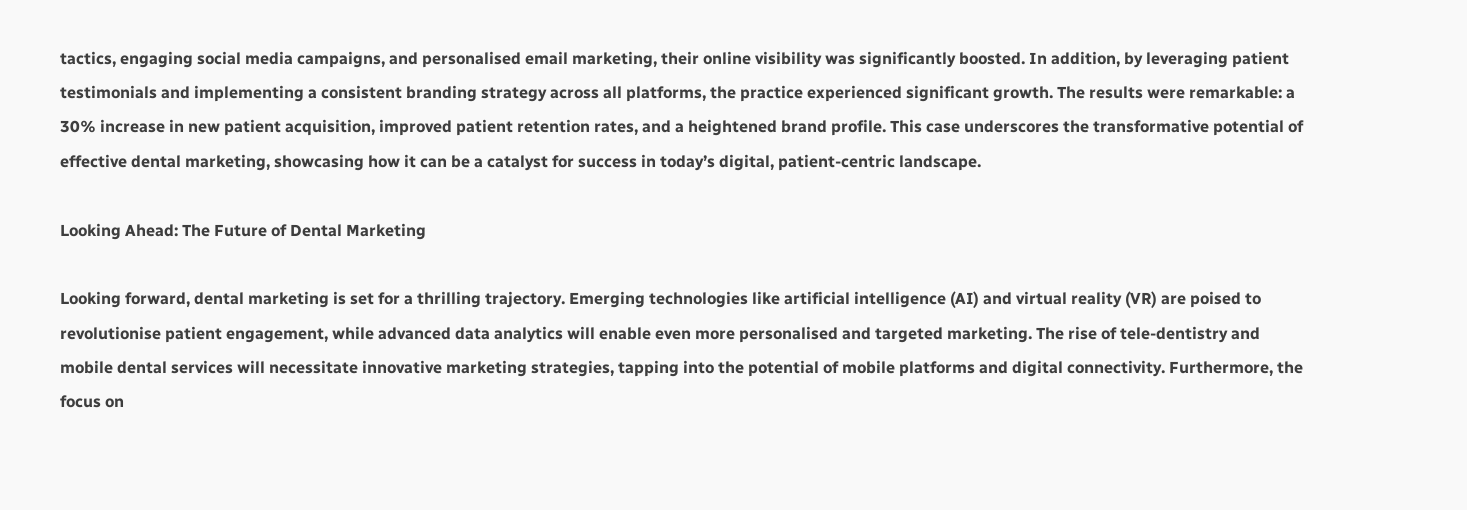tactics, engaging social media campaigns, and personalised email marketing, their online visibility was significantly boosted. In addition, by leveraging patient testimonials and implementing a consistent branding strategy across all platforms, the practice experienced significant growth. The results were remarkable: a 30% increase in new patient acquisition, improved patient retention rates, and a heightened brand profile. This case underscores the transformative potential of effective dental marketing, showcasing how it can be a catalyst for success in today’s digital, patient-centric landscape.

Looking Ahead: The Future of Dental Marketing

Looking forward, dental marketing is set for a thrilling trajectory. Emerging technologies like artificial intelligence (AI) and virtual reality (VR) are poised to revolutionise patient engagement, while advanced data analytics will enable even more personalised and targeted marketing. The rise of tele-dentistry and mobile dental services will necessitate innovative marketing strategies, tapping into the potential of mobile platforms and digital connectivity. Furthermore, the focus on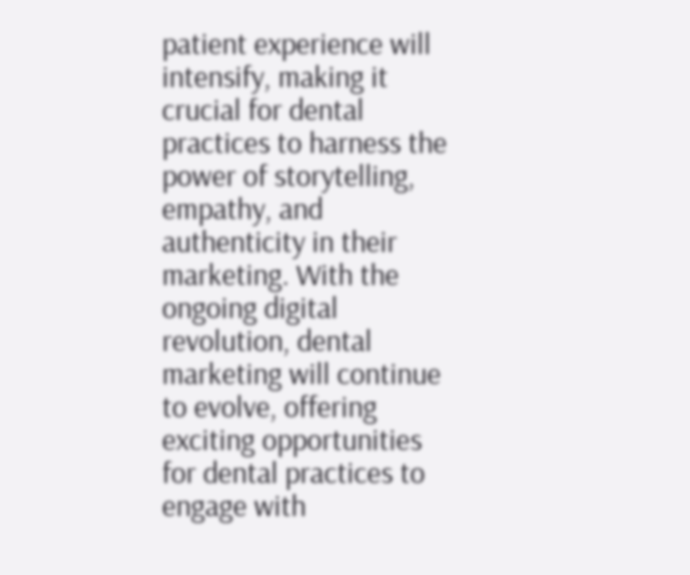patient experience will intensify, making it crucial for dental practices to harness the power of storytelling, empathy, and authenticity in their marketing. With the ongoing digital revolution, dental marketing will continue to evolve, offering exciting opportunities for dental practices to engage with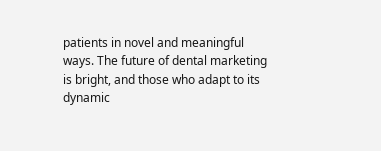patients in novel and meaningful ways. The future of dental marketing is bright, and those who adapt to its dynamic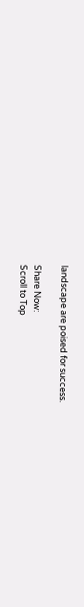landscape are poised for success.

Share Now:
Scroll to Top